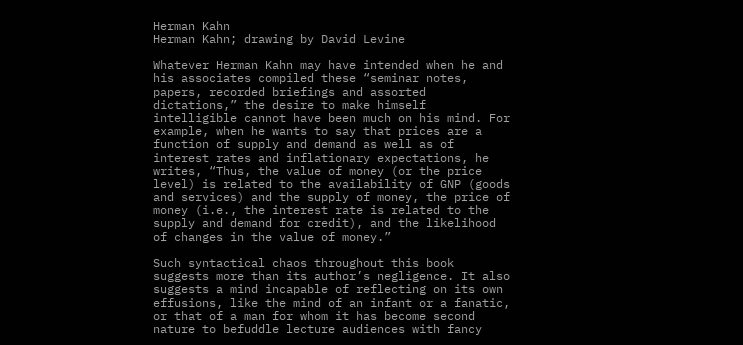Herman Kahn
Herman Kahn; drawing by David Levine

Whatever Herman Kahn may have intended when he and his associates compiled these “seminar notes, papers, recorded briefings and assorted dictations,” the desire to make himself intelligible cannot have been much on his mind. For example, when he wants to say that prices are a function of supply and demand as well as of interest rates and inflationary expectations, he writes, “Thus, the value of money (or the price level) is related to the availability of GNP (goods and services) and the supply of money, the price of money (i.e., the interest rate is related to the supply and demand for credit), and the likelihood of changes in the value of money.”

Such syntactical chaos throughout this book suggests more than its author’s negligence. It also suggests a mind incapable of reflecting on its own effusions, like the mind of an infant or a fanatic, or that of a man for whom it has become second nature to befuddle lecture audiences with fancy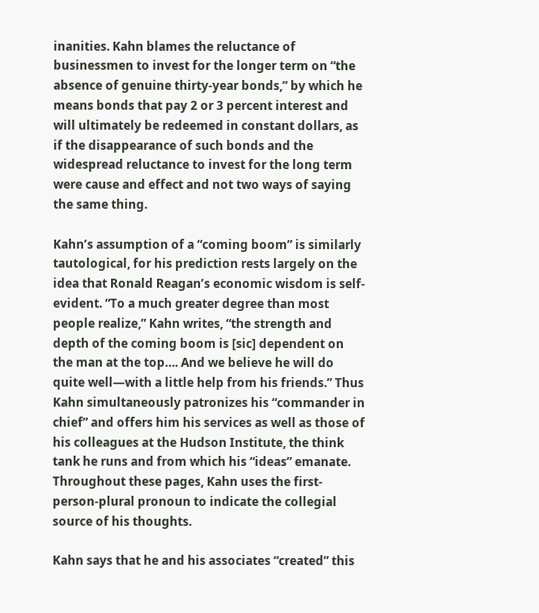inanities. Kahn blames the reluctance of businessmen to invest for the longer term on “the absence of genuine thirty-year bonds,” by which he means bonds that pay 2 or 3 percent interest and will ultimately be redeemed in constant dollars, as if the disappearance of such bonds and the widespread reluctance to invest for the long term were cause and effect and not two ways of saying the same thing.

Kahn’s assumption of a “coming boom” is similarly tautological, for his prediction rests largely on the idea that Ronald Reagan’s economic wisdom is self-evident. “To a much greater degree than most people realize,” Kahn writes, “the strength and depth of the coming boom is [sic] dependent on the man at the top…. And we believe he will do quite well—with a little help from his friends.” Thus Kahn simultaneously patronizes his “commander in chief” and offers him his services as well as those of his colleagues at the Hudson Institute, the think tank he runs and from which his “ideas” emanate. Throughout these pages, Kahn uses the first-person-plural pronoun to indicate the collegial source of his thoughts.

Kahn says that he and his associates “created” this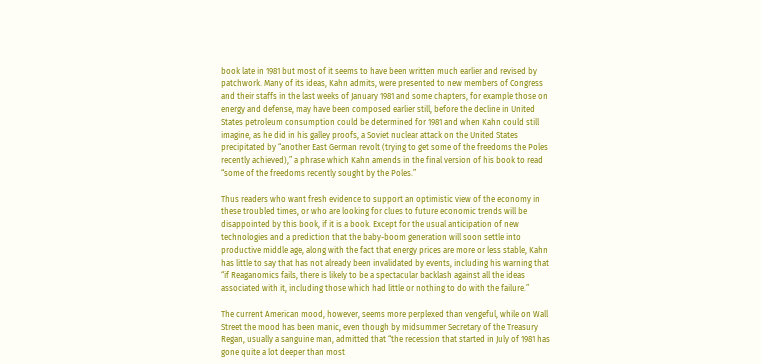book late in 1981 but most of it seems to have been written much earlier and revised by patchwork. Many of its ideas, Kahn admits, were presented to new members of Congress and their staffs in the last weeks of January 1981 and some chapters, for example those on energy and defense, may have been composed earlier still, before the decline in United States petroleum consumption could be determined for 1981 and when Kahn could still imagine, as he did in his galley proofs, a Soviet nuclear attack on the United States precipitated by “another East German revolt (trying to get some of the freedoms the Poles recently achieved),” a phrase which Kahn amends in the final version of his book to read “some of the freedoms recently sought by the Poles.”

Thus readers who want fresh evidence to support an optimistic view of the economy in these troubled times, or who are looking for clues to future economic trends will be disappointed by this book, if it is a book. Except for the usual anticipation of new technologies and a prediction that the baby-boom generation will soon settle into productive middle age, along with the fact that energy prices are more or less stable, Kahn has little to say that has not already been invalidated by events, including his warning that “if Reaganomics fails, there is likely to be a spectacular backlash against all the ideas associated with it, including those which had little or nothing to do with the failure.”

The current American mood, however, seems more perplexed than vengeful, while on Wall Street the mood has been manic, even though by midsummer Secretary of the Treasury Regan, usually a sanguine man, admitted that “the recession that started in July of 1981 has gone quite a lot deeper than most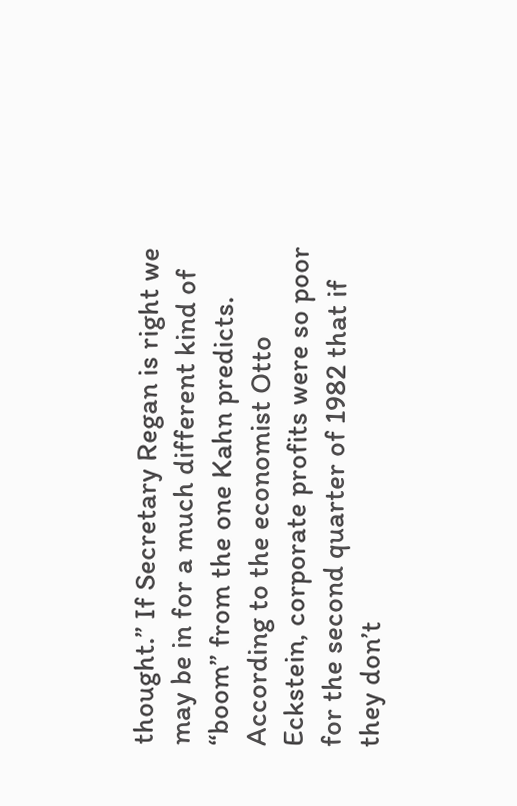thought.” If Secretary Regan is right we may be in for a much different kind of “boom” from the one Kahn predicts. According to the economist Otto Eckstein, corporate profits were so poor for the second quarter of 1982 that if they don’t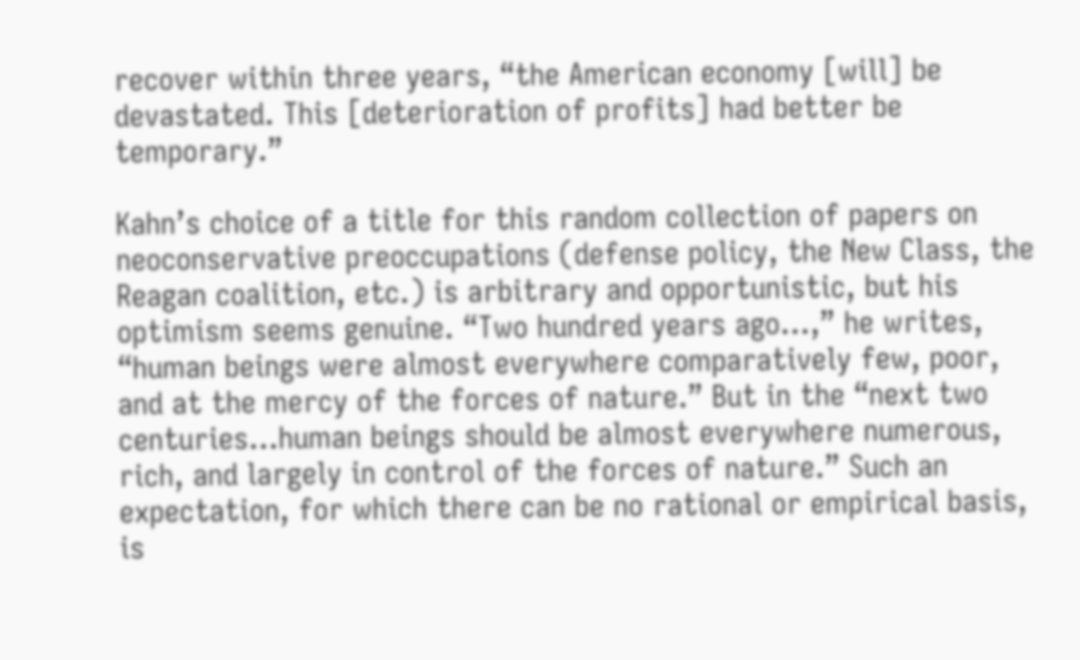recover within three years, “the American economy [will] be devastated. This [deterioration of profits] had better be temporary.”

Kahn’s choice of a title for this random collection of papers on neoconservative preoccupations (defense policy, the New Class, the Reagan coalition, etc.) is arbitrary and opportunistic, but his optimism seems genuine. “Two hundred years ago…,” he writes, “human beings were almost everywhere comparatively few, poor, and at the mercy of the forces of nature.” But in the “next two centuries…human beings should be almost everywhere numerous, rich, and largely in control of the forces of nature.” Such an expectation, for which there can be no rational or empirical basis, is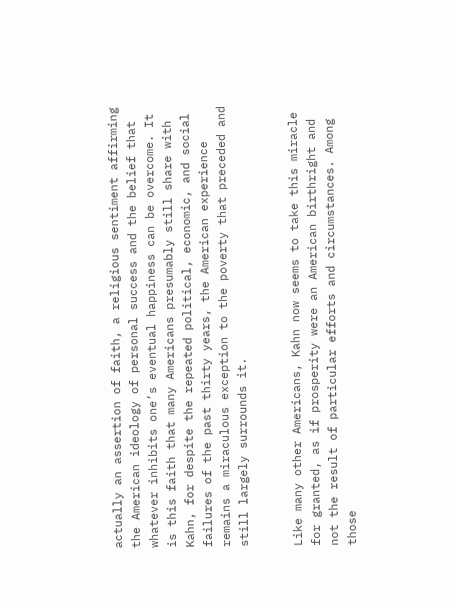actually an assertion of faith, a religious sentiment affirming the American ideology of personal success and the belief that whatever inhibits one’s eventual happiness can be overcome. It is this faith that many Americans presumably still share with Kahn, for despite the repeated political, economic, and social failures of the past thirty years, the American experience remains a miraculous exception to the poverty that preceded and still largely surrounds it.


Like many other Americans, Kahn now seems to take this miracle for granted, as if prosperity were an American birthright and not the result of particular efforts and circumstances. Among those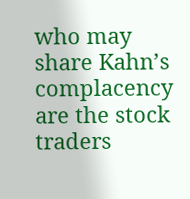who may share Kahn’s complacency are the stock traders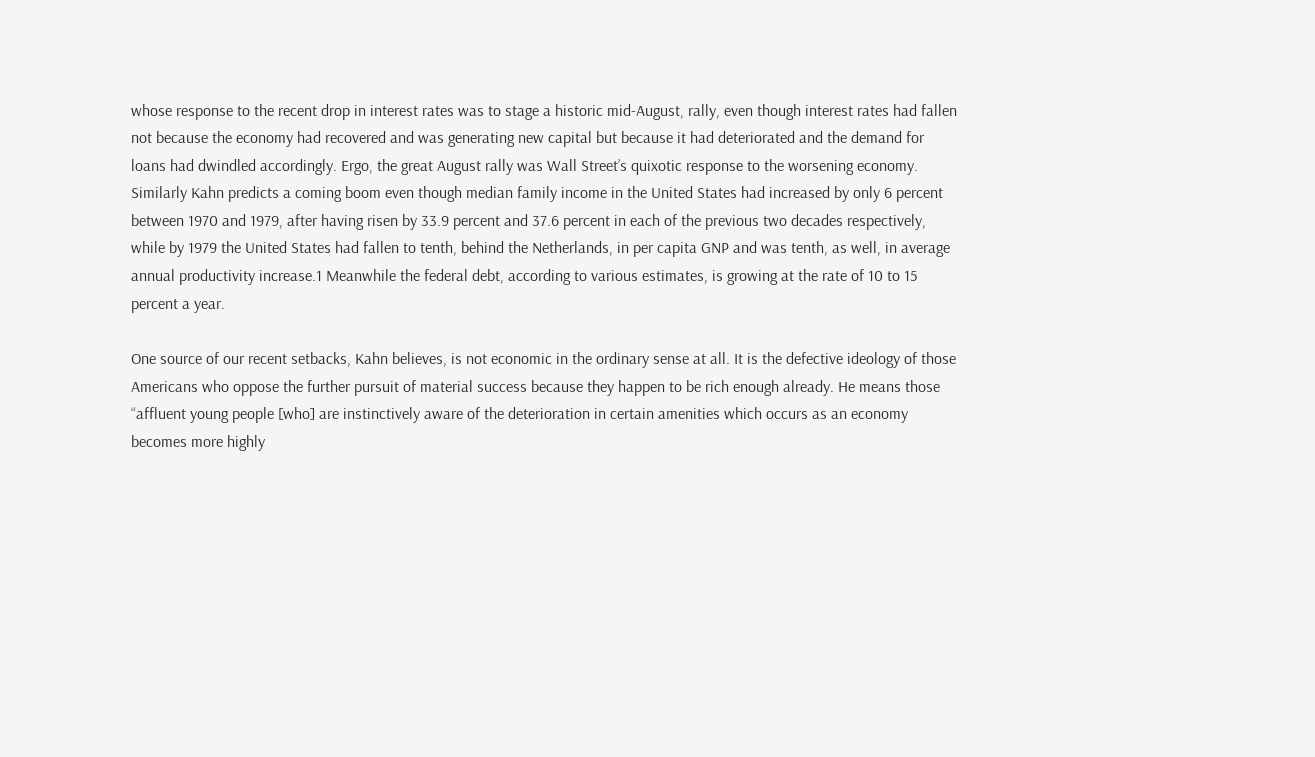whose response to the recent drop in interest rates was to stage a historic mid-August, rally, even though interest rates had fallen not because the economy had recovered and was generating new capital but because it had deteriorated and the demand for loans had dwindled accordingly. Ergo, the great August rally was Wall Street’s quixotic response to the worsening economy. Similarly Kahn predicts a coming boom even though median family income in the United States had increased by only 6 percent between 1970 and 1979, after having risen by 33.9 percent and 37.6 percent in each of the previous two decades respectively, while by 1979 the United States had fallen to tenth, behind the Netherlands, in per capita GNP and was tenth, as well, in average annual productivity increase.1 Meanwhile the federal debt, according to various estimates, is growing at the rate of 10 to 15 percent a year.

One source of our recent setbacks, Kahn believes, is not economic in the ordinary sense at all. It is the defective ideology of those Americans who oppose the further pursuit of material success because they happen to be rich enough already. He means those “affluent young people [who] are instinctively aware of the deterioration in certain amenities which occurs as an economy becomes more highly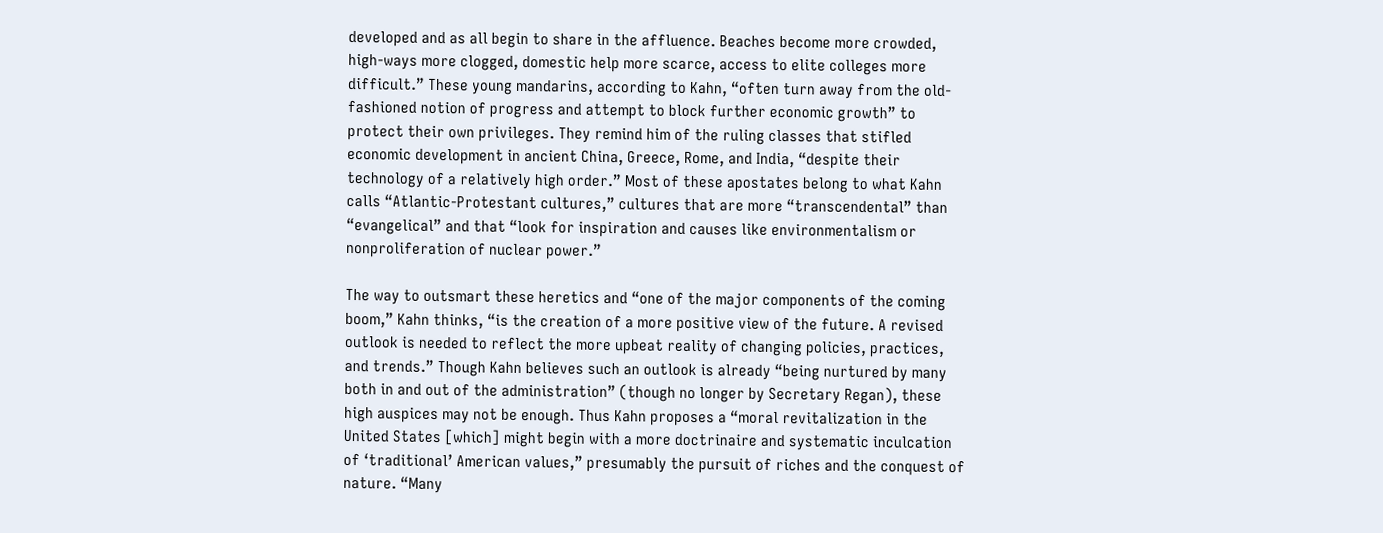developed and as all begin to share in the affluence. Beaches become more crowded, high-ways more clogged, domestic help more scarce, access to elite colleges more difficult.” These young mandarins, according to Kahn, “often turn away from the old-fashioned notion of progress and attempt to block further economic growth” to protect their own privileges. They remind him of the ruling classes that stifled economic development in ancient China, Greece, Rome, and India, “despite their technology of a relatively high order.” Most of these apostates belong to what Kahn calls “Atlantic-Protestant cultures,” cultures that are more “transcendental” than “evangelical” and that “look for inspiration and causes like environmentalism or nonproliferation of nuclear power.”

The way to outsmart these heretics and “one of the major components of the coming boom,” Kahn thinks, “is the creation of a more positive view of the future. A revised outlook is needed to reflect the more upbeat reality of changing policies, practices, and trends.” Though Kahn believes such an outlook is already “being nurtured by many both in and out of the administration” (though no longer by Secretary Regan), these high auspices may not be enough. Thus Kahn proposes a “moral revitalization in the United States [which] might begin with a more doctrinaire and systematic inculcation of ‘traditional’ American values,” presumably the pursuit of riches and the conquest of nature. “Many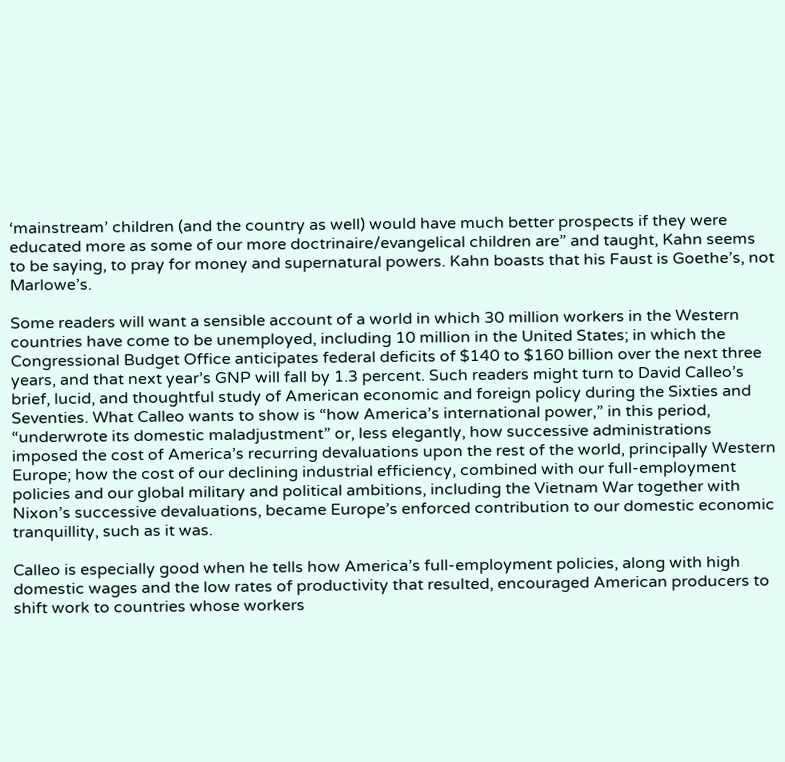‘mainstream’ children (and the country as well) would have much better prospects if they were educated more as some of our more doctrinaire/evangelical children are” and taught, Kahn seems to be saying, to pray for money and supernatural powers. Kahn boasts that his Faust is Goethe’s, not Marlowe’s.

Some readers will want a sensible account of a world in which 30 million workers in the Western countries have come to be unemployed, including 10 million in the United States; in which the Congressional Budget Office anticipates federal deficits of $140 to $160 billion over the next three years, and that next year’s GNP will fall by 1.3 percent. Such readers might turn to David Calleo’s brief, lucid, and thoughtful study of American economic and foreign policy during the Sixties and Seventies. What Calleo wants to show is “how America’s international power,” in this period, “underwrote its domestic maladjustment” or, less elegantly, how successive administrations imposed the cost of America’s recurring devaluations upon the rest of the world, principally Western Europe; how the cost of our declining industrial efficiency, combined with our full-employment policies and our global military and political ambitions, including the Vietnam War together with Nixon’s successive devaluations, became Europe’s enforced contribution to our domestic economic tranquillity, such as it was.

Calleo is especially good when he tells how America’s full-employment policies, along with high domestic wages and the low rates of productivity that resulted, encouraged American producers to shift work to countries whose workers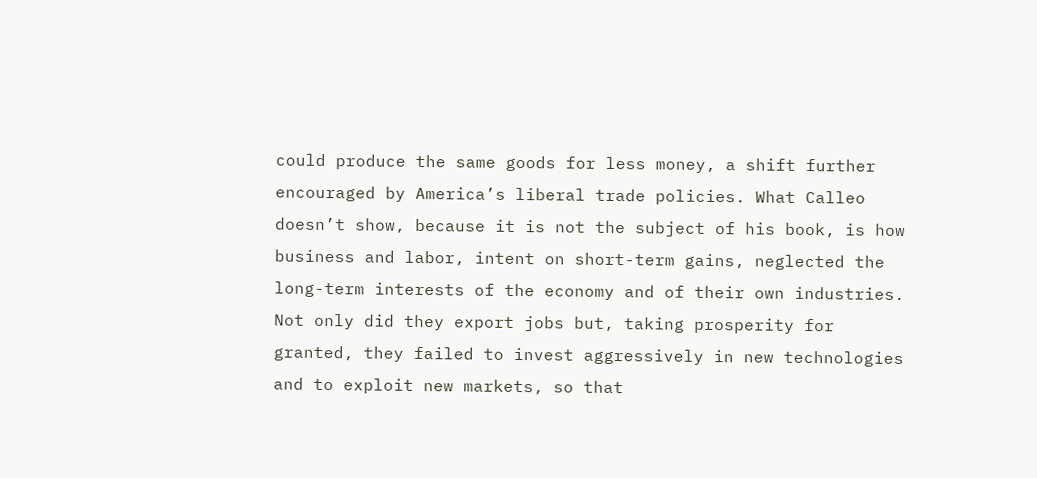could produce the same goods for less money, a shift further encouraged by America’s liberal trade policies. What Calleo doesn’t show, because it is not the subject of his book, is how business and labor, intent on short-term gains, neglected the long-term interests of the economy and of their own industries. Not only did they export jobs but, taking prosperity for granted, they failed to invest aggressively in new technologies and to exploit new markets, so that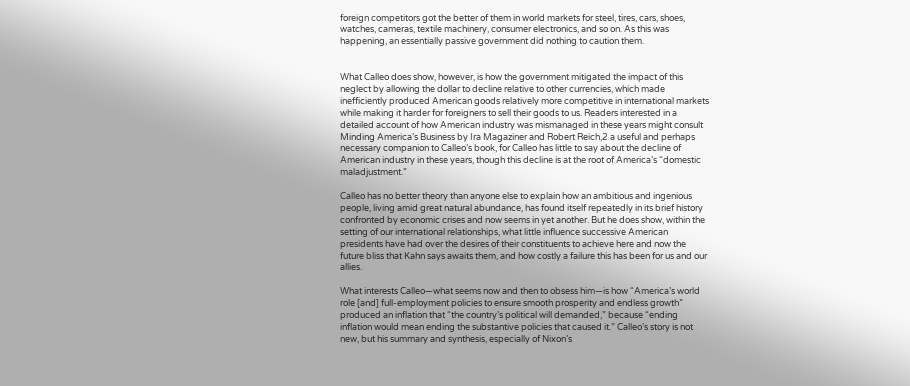foreign competitors got the better of them in world markets for steel, tires, cars, shoes, watches, cameras, textile machinery, consumer electronics, and so on. As this was happening, an essentially passive government did nothing to caution them.


What Calleo does show, however, is how the government mitigated the impact of this neglect by allowing the dollar to decline relative to other currencies, which made inefficiently produced American goods relatively more competitive in international markets while making it harder for foreigners to sell their goods to us. Readers interested in a detailed account of how American industry was mismanaged in these years might consult Minding America’s Business by Ira Magaziner and Robert Reich,2 a useful and perhaps necessary companion to Calleo’s book, for Calleo has little to say about the decline of American industry in these years, though this decline is at the root of America’s “domestic maladjustment.”

Calleo has no better theory than anyone else to explain how an ambitious and ingenious people, living amid great natural abundance, has found itself repeatedly in its brief history confronted by economic crises and now seems in yet another. But he does show, within the setting of our international relationships, what little influence successive American presidents have had over the desires of their constituents to achieve here and now the future bliss that Kahn says awaits them, and how costly a failure this has been for us and our allies.

What interests Calleo—what seems now and then to obsess him—is how “America’s world role [and] full-employment policies to ensure smooth prosperity and endless growth” produced an inflation that “the country’s political will demanded,” because “ending inflation would mean ending the substantive policies that caused it.” Calleo’s story is not new, but his summary and synthesis, especially of Nixon’s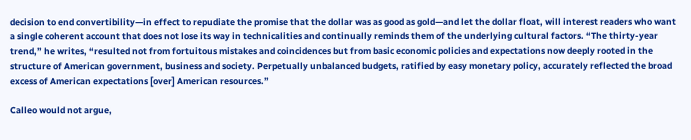decision to end convertibility—in effect to repudiate the promise that the dollar was as good as gold—and let the dollar float, will interest readers who want a single coherent account that does not lose its way in technicalities and continually reminds them of the underlying cultural factors. “The thirty-year trend,” he writes, “resulted not from fortuitous mistakes and coincidences but from basic economic policies and expectations now deeply rooted in the structure of American government, business and society. Perpetually unbalanced budgets, ratified by easy monetary policy, accurately reflected the broad excess of American expectations [over] American resources.”

Calleo would not argue,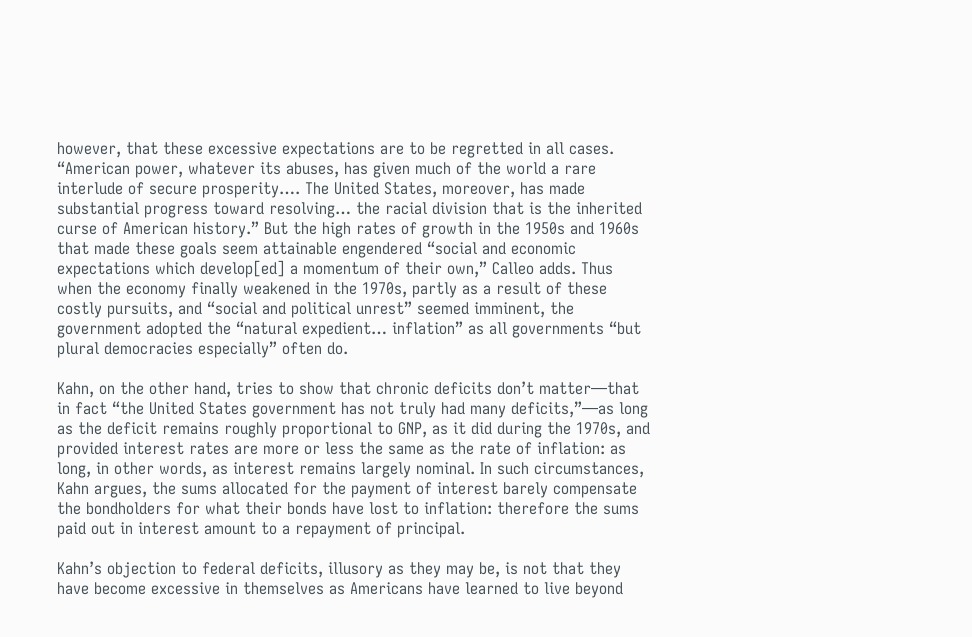however, that these excessive expectations are to be regretted in all cases. “American power, whatever its abuses, has given much of the world a rare interlude of secure prosperity…. The United States, moreover, has made substantial progress toward resolving… the racial division that is the inherited curse of American history.” But the high rates of growth in the 1950s and 1960s that made these goals seem attainable engendered “social and economic expectations which develop[ed] a momentum of their own,” Calleo adds. Thus when the economy finally weakened in the 1970s, partly as a result of these costly pursuits, and “social and political unrest” seemed imminent, the government adopted the “natural expedient… inflation” as all governments “but plural democracies especially” often do.

Kahn, on the other hand, tries to show that chronic deficits don’t matter—that in fact “the United States government has not truly had many deficits,”—as long as the deficit remains roughly proportional to GNP, as it did during the 1970s, and provided interest rates are more or less the same as the rate of inflation: as long, in other words, as interest remains largely nominal. In such circumstances, Kahn argues, the sums allocated for the payment of interest barely compensate the bondholders for what their bonds have lost to inflation: therefore the sums paid out in interest amount to a repayment of principal.

Kahn’s objection to federal deficits, illusory as they may be, is not that they have become excessive in themselves as Americans have learned to live beyond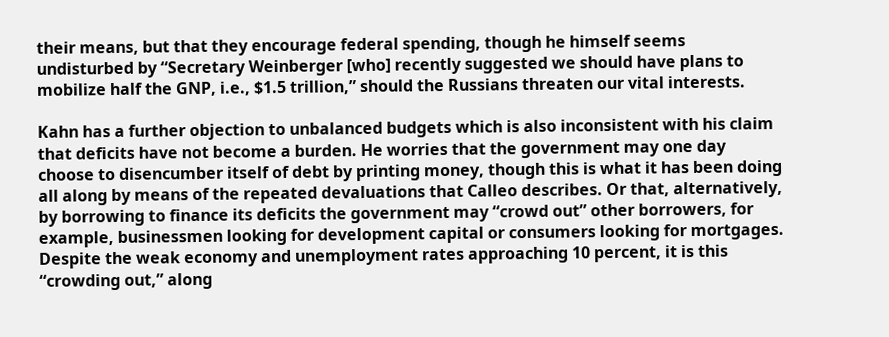their means, but that they encourage federal spending, though he himself seems undisturbed by “Secretary Weinberger [who] recently suggested we should have plans to mobilize half the GNP, i.e., $1.5 trillion,” should the Russians threaten our vital interests.

Kahn has a further objection to unbalanced budgets which is also inconsistent with his claim that deficits have not become a burden. He worries that the government may one day choose to disencumber itself of debt by printing money, though this is what it has been doing all along by means of the repeated devaluations that Calleo describes. Or that, alternatively, by borrowing to finance its deficits the government may “crowd out” other borrowers, for example, businessmen looking for development capital or consumers looking for mortgages. Despite the weak economy and unemployment rates approaching 10 percent, it is this “crowding out,” along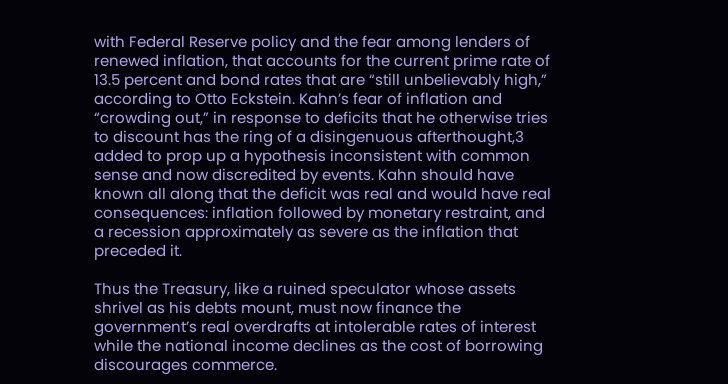with Federal Reserve policy and the fear among lenders of renewed inflation, that accounts for the current prime rate of 13.5 percent and bond rates that are “still unbelievably high,” according to Otto Eckstein. Kahn’s fear of inflation and “crowding out,” in response to deficits that he otherwise tries to discount has the ring of a disingenuous afterthought,3 added to prop up a hypothesis inconsistent with common sense and now discredited by events. Kahn should have known all along that the deficit was real and would have real consequences: inflation followed by monetary restraint, and a recession approximately as severe as the inflation that preceded it.

Thus the Treasury, like a ruined speculator whose assets shrivel as his debts mount, must now finance the government’s real overdrafts at intolerable rates of interest while the national income declines as the cost of borrowing discourages commerce.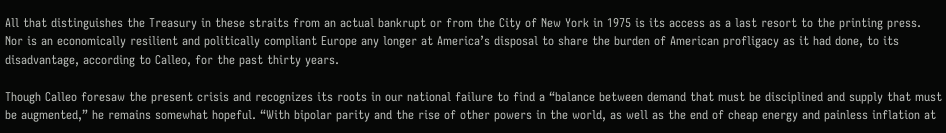All that distinguishes the Treasury in these straits from an actual bankrupt or from the City of New York in 1975 is its access as a last resort to the printing press. Nor is an economically resilient and politically compliant Europe any longer at America’s disposal to share the burden of American profligacy as it had done, to its disadvantage, according to Calleo, for the past thirty years.

Though Calleo foresaw the present crisis and recognizes its roots in our national failure to find a “balance between demand that must be disciplined and supply that must be augmented,” he remains somewhat hopeful. “With bipolar parity and the rise of other powers in the world, as well as the end of cheap energy and painless inflation at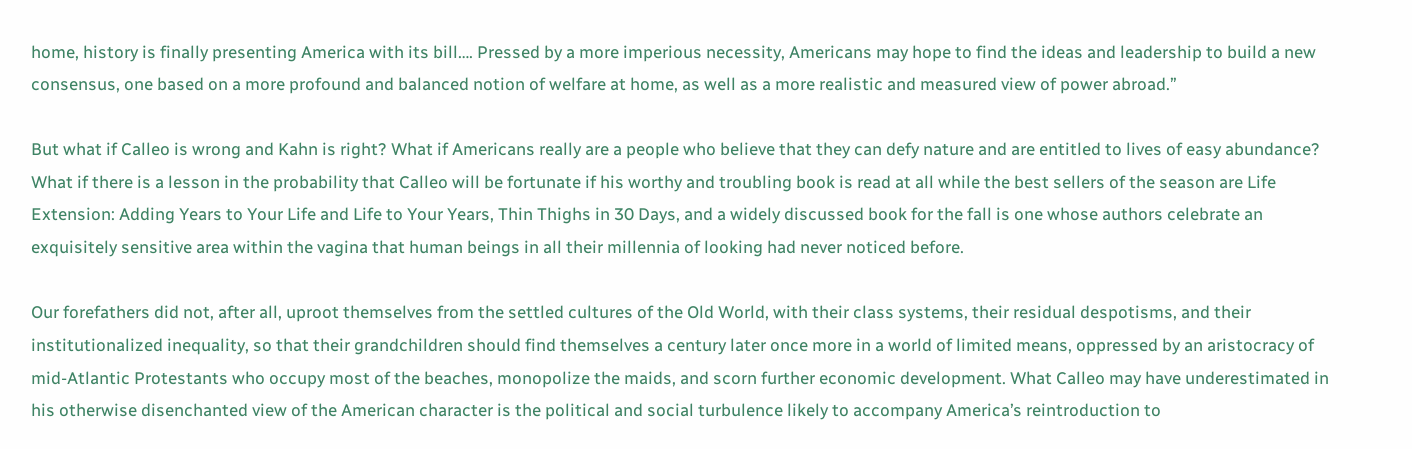home, history is finally presenting America with its bill…. Pressed by a more imperious necessity, Americans may hope to find the ideas and leadership to build a new consensus, one based on a more profound and balanced notion of welfare at home, as well as a more realistic and measured view of power abroad.”

But what if Calleo is wrong and Kahn is right? What if Americans really are a people who believe that they can defy nature and are entitled to lives of easy abundance? What if there is a lesson in the probability that Calleo will be fortunate if his worthy and troubling book is read at all while the best sellers of the season are Life Extension: Adding Years to Your Life and Life to Your Years, Thin Thighs in 30 Days, and a widely discussed book for the fall is one whose authors celebrate an exquisitely sensitive area within the vagina that human beings in all their millennia of looking had never noticed before.

Our forefathers did not, after all, uproot themselves from the settled cultures of the Old World, with their class systems, their residual despotisms, and their institutionalized inequality, so that their grandchildren should find themselves a century later once more in a world of limited means, oppressed by an aristocracy of mid-Atlantic Protestants who occupy most of the beaches, monopolize the maids, and scorn further economic development. What Calleo may have underestimated in his otherwise disenchanted view of the American character is the political and social turbulence likely to accompany America’s reintroduction to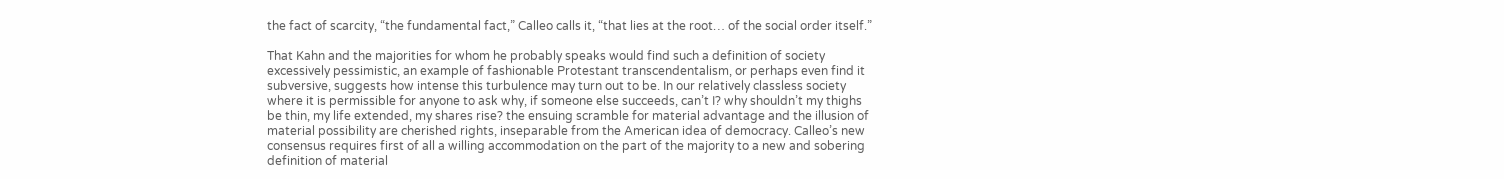the fact of scarcity, “the fundamental fact,” Calleo calls it, “that lies at the root… of the social order itself.”

That Kahn and the majorities for whom he probably speaks would find such a definition of society excessively pessimistic, an example of fashionable Protestant transcendentalism, or perhaps even find it subversive, suggests how intense this turbulence may turn out to be. In our relatively classless society where it is permissible for anyone to ask why, if someone else succeeds, can’t I? why shouldn’t my thighs be thin, my life extended, my shares rise? the ensuing scramble for material advantage and the illusion of material possibility are cherished rights, inseparable from the American idea of democracy. Calleo’s new consensus requires first of all a willing accommodation on the part of the majority to a new and sobering definition of material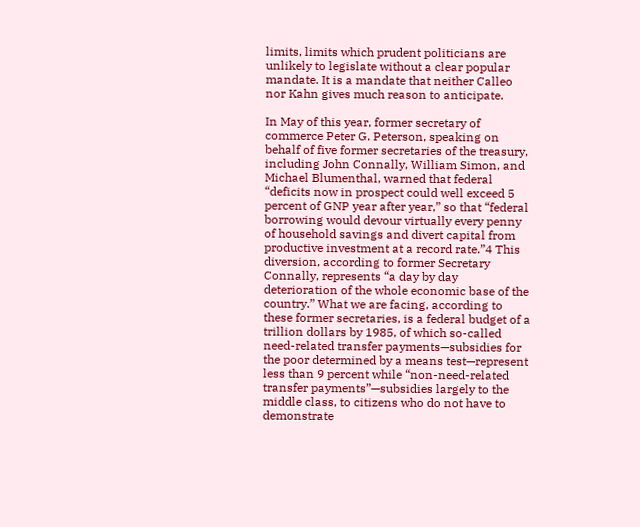limits, limits which prudent politicians are unlikely to legislate without a clear popular mandate. It is a mandate that neither Calleo nor Kahn gives much reason to anticipate.

In May of this year, former secretary of commerce Peter G. Peterson, speaking on behalf of five former secretaries of the treasury, including John Connally, William Simon, and Michael Blumenthal, warned that federal “deficits now in prospect could well exceed 5 percent of GNP year after year,” so that “federal borrowing would devour virtually every penny of household savings and divert capital from productive investment at a record rate.”4 This diversion, according to former Secretary Connally, represents “a day by day deterioration of the whole economic base of the country.” What we are facing, according to these former secretaries, is a federal budget of a trillion dollars by 1985, of which so-called need-related transfer payments—subsidies for the poor determined by a means test—represent less than 9 percent while “non-need-related transfer payments”—subsidies largely to the middle class, to citizens who do not have to demonstrate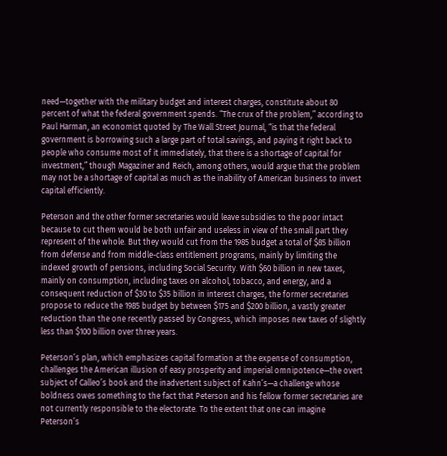need—together with the military budget and interest charges, constitute about 80 percent of what the federal government spends. “The crux of the problem,” according to Paul Harman, an economist quoted by The Wall Street Journal, “is that the federal government is borrowing such a large part of total savings, and paying it right back to people who consume most of it immediately, that there is a shortage of capital for investment,” though Magaziner and Reich, among others, would argue that the problem may not be a shortage of capital as much as the inability of American business to invest capital efficiently.

Peterson and the other former secretaries would leave subsidies to the poor intact because to cut them would be both unfair and useless in view of the small part they represent of the whole. But they would cut from the 1985 budget a total of $85 billion from defense and from middle-class entitlement programs, mainly by limiting the indexed growth of pensions, including Social Security. With $60 billion in new taxes, mainly on consumption, including taxes on alcohol, tobacco, and energy, and a consequent reduction of $30 to $35 billion in interest charges, the former secretaries propose to reduce the 1985 budget by between $175 and $200 billion, a vastly greater reduction than the one recently passed by Congress, which imposes new taxes of slightly less than $100 billion over three years.

Peterson’s plan, which emphasizes capital formation at the expense of consumption, challenges the American illusion of easy prosperity and imperial omnipotence—the overt subject of Calleo’s book and the inadvertent subject of Kahn’s—a challenge whose boldness owes something to the fact that Peterson and his fellow former secretaries are not currently responsible to the electorate. To the extent that one can imagine Peterson’s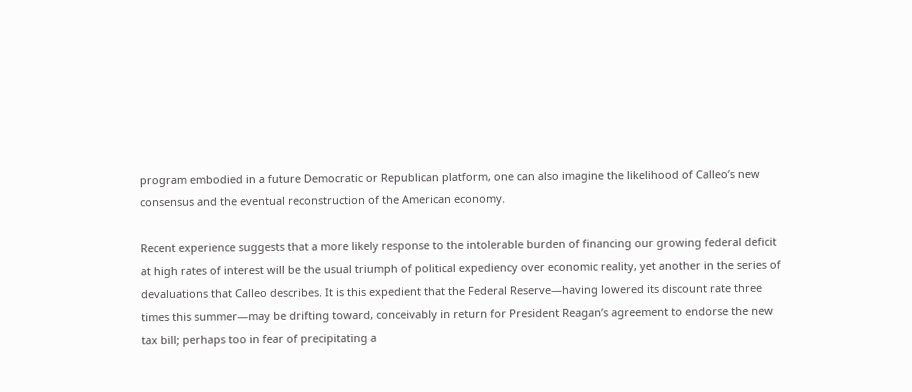program embodied in a future Democratic or Republican platform, one can also imagine the likelihood of Calleo’s new consensus and the eventual reconstruction of the American economy.

Recent experience suggests that a more likely response to the intolerable burden of financing our growing federal deficit at high rates of interest will be the usual triumph of political expediency over economic reality, yet another in the series of devaluations that Calleo describes. It is this expedient that the Federal Reserve—having lowered its discount rate three times this summer—may be drifting toward, conceivably in return for President Reagan’s agreement to endorse the new tax bill; perhaps too in fear of precipitating a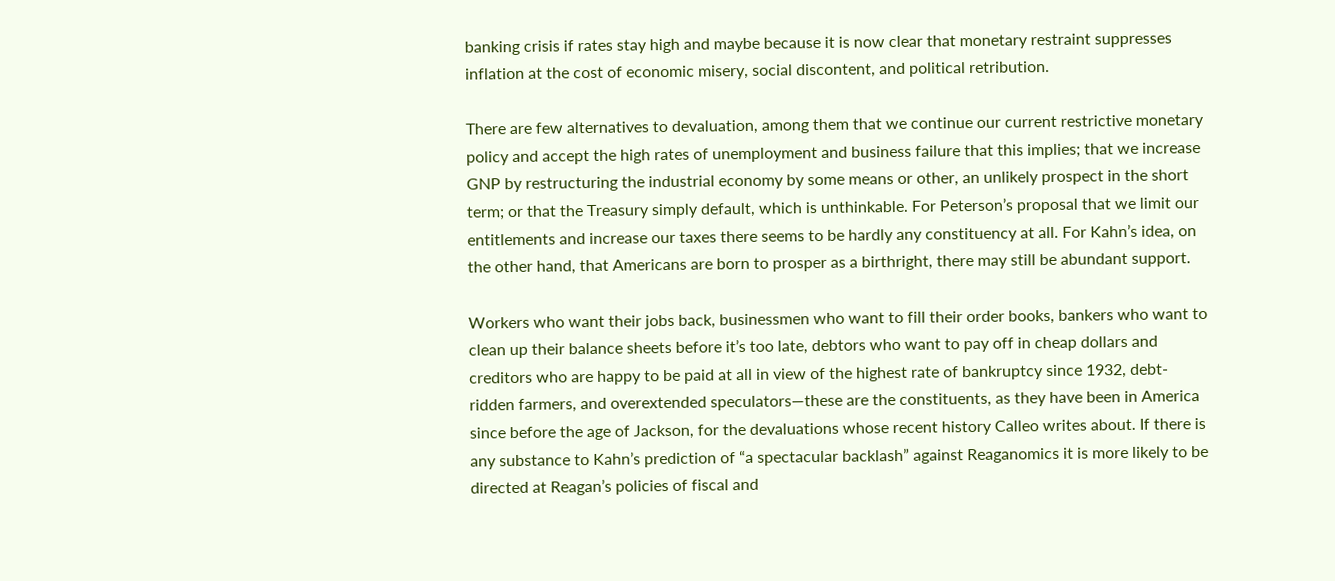banking crisis if rates stay high and maybe because it is now clear that monetary restraint suppresses inflation at the cost of economic misery, social discontent, and political retribution.

There are few alternatives to devaluation, among them that we continue our current restrictive monetary policy and accept the high rates of unemployment and business failure that this implies; that we increase GNP by restructuring the industrial economy by some means or other, an unlikely prospect in the short term; or that the Treasury simply default, which is unthinkable. For Peterson’s proposal that we limit our entitlements and increase our taxes there seems to be hardly any constituency at all. For Kahn’s idea, on the other hand, that Americans are born to prosper as a birthright, there may still be abundant support.

Workers who want their jobs back, businessmen who want to fill their order books, bankers who want to clean up their balance sheets before it’s too late, debtors who want to pay off in cheap dollars and creditors who are happy to be paid at all in view of the highest rate of bankruptcy since 1932, debt-ridden farmers, and overextended speculators—these are the constituents, as they have been in America since before the age of Jackson, for the devaluations whose recent history Calleo writes about. If there is any substance to Kahn’s prediction of “a spectacular backlash” against Reaganomics it is more likely to be directed at Reagan’s policies of fiscal and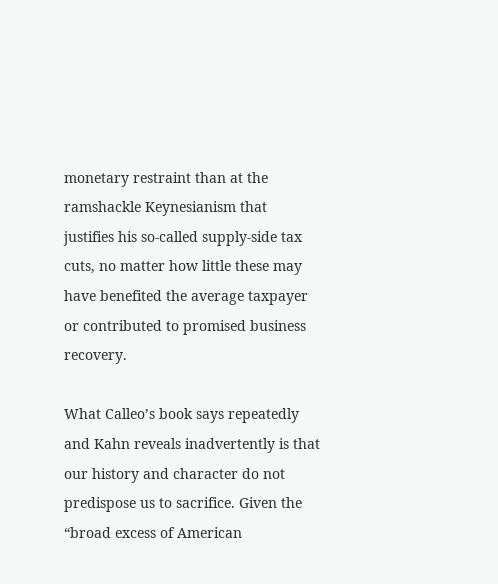monetary restraint than at the ramshackle Keynesianism that justifies his so-called supply-side tax cuts, no matter how little these may have benefited the average taxpayer or contributed to promised business recovery.

What Calleo’s book says repeatedly and Kahn reveals inadvertently is that our history and character do not predispose us to sacrifice. Given the “broad excess of American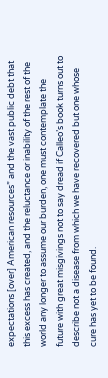expectations [over] American resources” and the vast public debt that this excess has created, and the reluctance or inability of the rest of the world any longer to assume our burden, one must contemplate the future with great misgivings not to say dread if Calleo’s book turns out to describe not a disease from which we have recovered but one whose cure has yet to be found.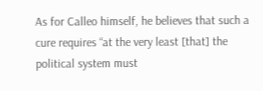As for Calleo himself, he believes that such a cure requires “at the very least [that] the political system must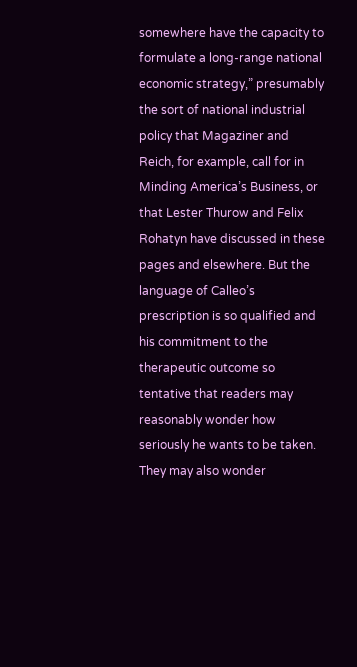somewhere have the capacity to formulate a long-range national economic strategy,” presumably the sort of national industrial policy that Magaziner and Reich, for example, call for in Minding America’s Business, or that Lester Thurow and Felix Rohatyn have discussed in these pages and elsewhere. But the language of Calleo’s prescription is so qualified and his commitment to the therapeutic outcome so tentative that readers may reasonably wonder how seriously he wants to be taken. They may also wonder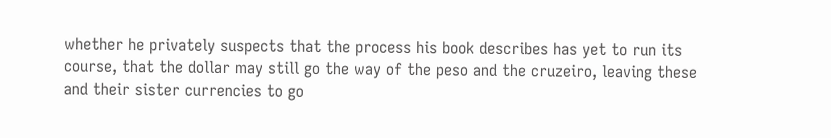whether he privately suspects that the process his book describes has yet to run its course, that the dollar may still go the way of the peso and the cruzeiro, leaving these and their sister currencies to go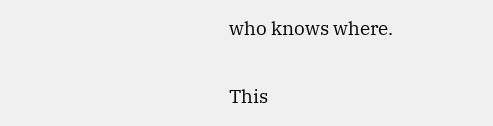who knows where.

This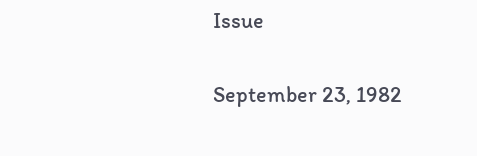Issue

September 23, 1982